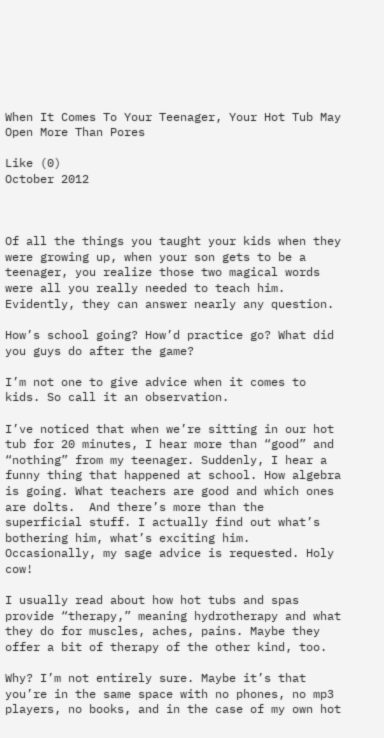When It Comes To Your Teenager, Your Hot Tub May Open More Than Pores

Like (0)
October 2012



Of all the things you taught your kids when they were growing up, when your son gets to be a teenager, you realize those two magical words were all you really needed to teach him. Evidently, they can answer nearly any question.

How’s school going? How’d practice go? What did you guys do after the game?

I’m not one to give advice when it comes to kids. So call it an observation.

I’ve noticed that when we’re sitting in our hot tub for 20 minutes, I hear more than “good” and “nothing” from my teenager. Suddenly, I hear a funny thing that happened at school. How algebra is going. What teachers are good and which ones are dolts.  And there’s more than the superficial stuff. I actually find out what’s bothering him, what’s exciting him.  Occasionally, my sage advice is requested. Holy cow!

I usually read about how hot tubs and spas provide “therapy,” meaning hydrotherapy and what they do for muscles, aches, pains. Maybe they offer a bit of therapy of the other kind, too.

Why? I’m not entirely sure. Maybe it’s that you’re in the same space with no phones, no mp3 players, no books, and in the case of my own hot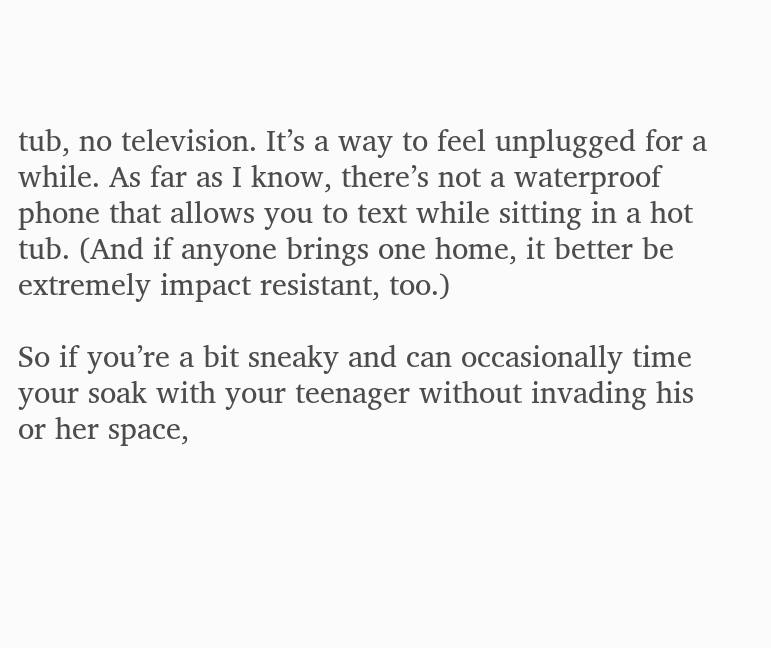tub, no television. It’s a way to feel unplugged for a while. As far as I know, there’s not a waterproof phone that allows you to text while sitting in a hot tub. (And if anyone brings one home, it better be extremely impact resistant, too.)

So if you’re a bit sneaky and can occasionally time your soak with your teenager without invading his or her space,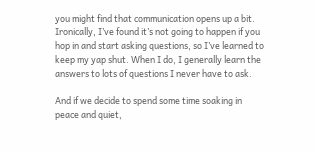you might find that communication opens up a bit. Ironically, I’ve found it’s not going to happen if you hop in and start asking questions, so I’ve learned to keep my yap shut. When I do, I generally learn the answers to lots of questions I never have to ask.

And if we decide to spend some time soaking in peace and quiet,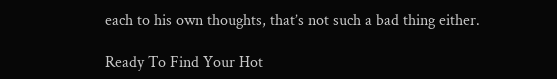each to his own thoughts, that’s not such a bad thing either.

Ready To Find Your Hot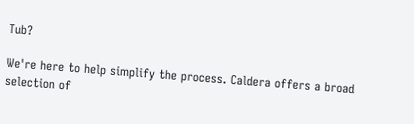Tub?

We're here to help simplify the process. Caldera offers a broad selection of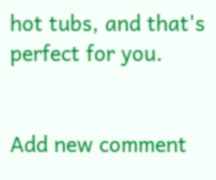hot tubs, and that's perfect for you.


Add new comment